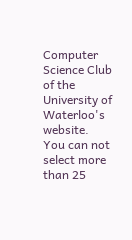Computer Science Club of the University of Waterloo's website.
You can not select more than 25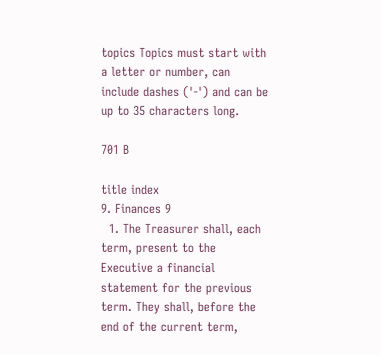topics Topics must start with a letter or number, can include dashes ('-') and can be up to 35 characters long.

701 B

title index
9. Finances 9
  1. The Treasurer shall, each term, present to the Executive a financial statement for the previous term. They shall, before the end of the current term,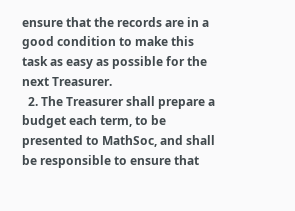ensure that the records are in a good condition to make this task as easy as possible for the next Treasurer.
  2. The Treasurer shall prepare a budget each term, to be presented to MathSoc, and shall be responsible to ensure that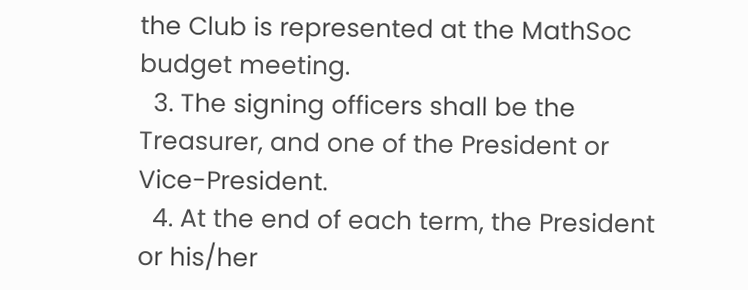the Club is represented at the MathSoc budget meeting.
  3. The signing officers shall be the Treasurer, and one of the President or Vice-President.
  4. At the end of each term, the President or his/her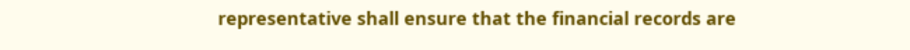representative shall ensure that the financial records are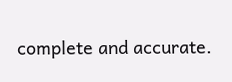complete and accurate.